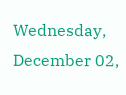Wednesday, December 02,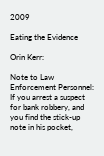2009

Eating the Evidence

Orin Kerr:

Note to Law Enforcement Personnel: If you arrest a suspect for bank robbery, and you find the stick-up note in his pocket,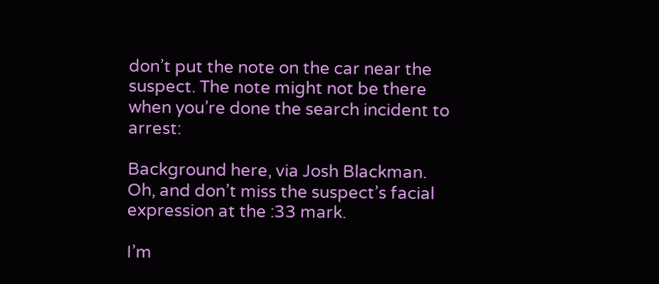don’t put the note on the car near the suspect. The note might not be there when you’re done the search incident to arrest:

Background here, via Josh Blackman. Oh, and don’t miss the suspect’s facial expression at the :33 mark.

I’m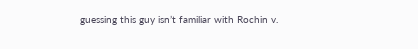guessing this guy isn’t familiar with Rochin v.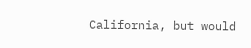California, but would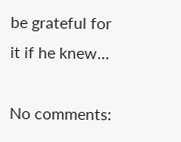be grateful for it if he knew…

No comments: